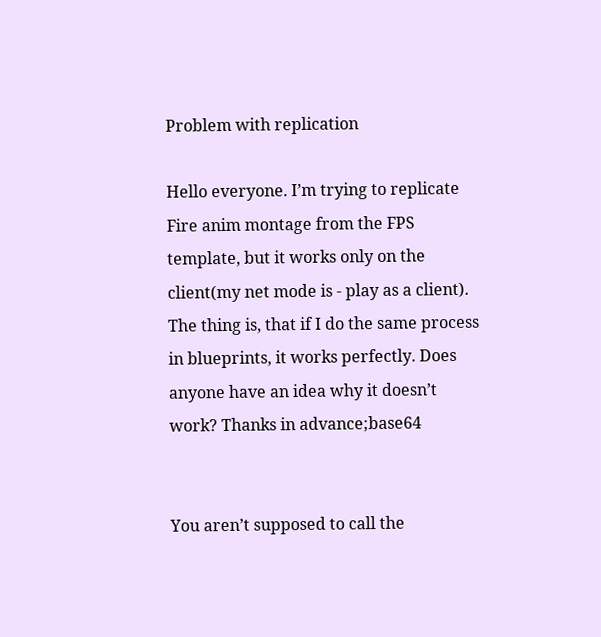Problem with replication

Hello everyone. I’m trying to replicate Fire anim montage from the FPS template, but it works only on the client(my net mode is - play as a client). The thing is, that if I do the same process in blueprints, it works perfectly. Does anyone have an idea why it doesn’t work? Thanks in advance;base64


You aren’t supposed to call the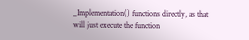_Implementation() functions directly, as that will just execute the function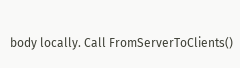body locally. Call FromServerToClients()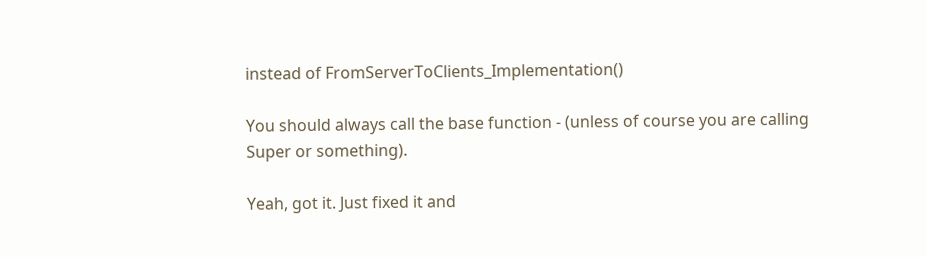instead of FromServerToClients_Implementation()

You should always call the base function - (unless of course you are calling Super or something).

Yeah, got it. Just fixed it and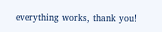everything works, thank you!